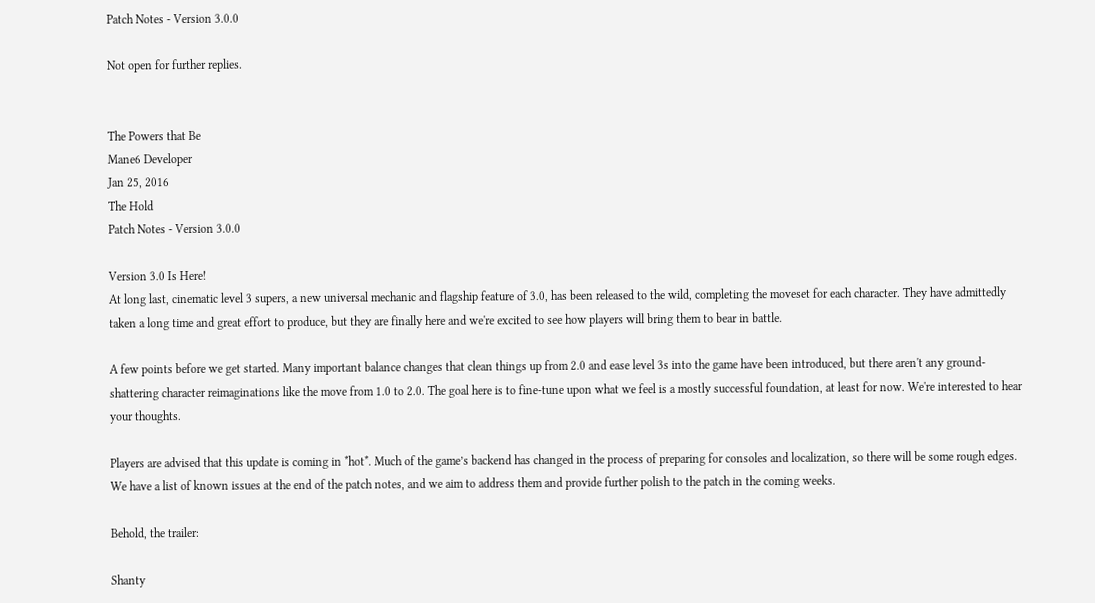Patch Notes - Version 3.0.0

Not open for further replies.


The Powers that Be
Mane6 Developer
Jan 25, 2016
The Hold
Patch Notes - Version 3.0.0

Version 3.0 Is Here!
At long last, cinematic level 3 supers, a new universal mechanic and flagship feature of 3.0, has been released to the wild, completing the moveset for each character. They have admittedly taken a long time and great effort to produce, but they are finally here and we're excited to see how players will bring them to bear in battle.

A few points before we get started. Many important balance changes that clean things up from 2.0 and ease level 3s into the game have been introduced, but there aren't any ground-shattering character reimaginations like the move from 1.0 to 2.0. The goal here is to fine-tune upon what we feel is a mostly successful foundation, at least for now. We're interested to hear your thoughts.

Players are advised that this update is coming in *hot*. Much of the game’s backend has changed in the process of preparing for consoles and localization, so there will be some rough edges. We have a list of known issues at the end of the patch notes, and we aim to address them and provide further polish to the patch in the coming weeks.

Behold, the trailer:

Shanty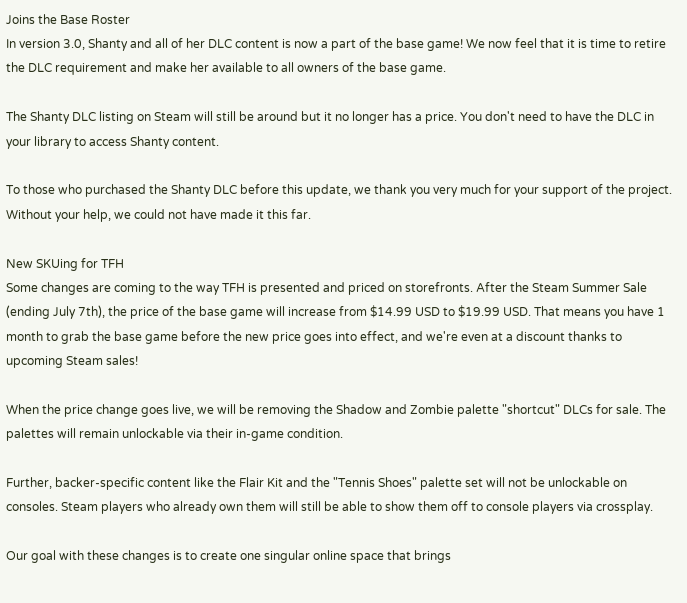Joins the Base Roster
In version 3.0, Shanty and all of her DLC content is now a part of the base game! We now feel that it is time to retire the DLC requirement and make her available to all owners of the base game.

The Shanty DLC listing on Steam will still be around but it no longer has a price. You don't need to have the DLC in your library to access Shanty content.

To those who purchased the Shanty DLC before this update, we thank you very much for your support of the project. Without your help, we could not have made it this far.

New SKUing for TFH
Some changes are coming to the way TFH is presented and priced on storefronts. After the Steam Summer Sale (ending July 7th), the price of the base game will increase from $14.99 USD to $19.99 USD. That means you have 1 month to grab the base game before the new price goes into effect, and we're even at a discount thanks to upcoming Steam sales!

When the price change goes live, we will be removing the Shadow and Zombie palette "shortcut" DLCs for sale. The palettes will remain unlockable via their in-game condition.

Further, backer-specific content like the Flair Kit and the "Tennis Shoes" palette set will not be unlockable on consoles. Steam players who already own them will still be able to show them off to console players via crossplay.

Our goal with these changes is to create one singular online space that brings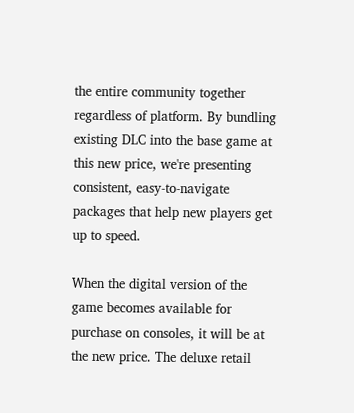the entire community together regardless of platform. By bundling existing DLC into the base game at this new price, we're presenting consistent, easy-to-navigate packages that help new players get up to speed.

When the digital version of the game becomes available for purchase on consoles, it will be at the new price. The deluxe retail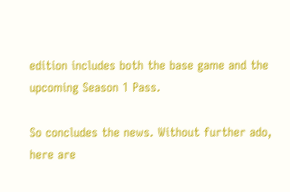edition includes both the base game and the upcoming Season 1 Pass.

So concludes the news. Without further ado, here are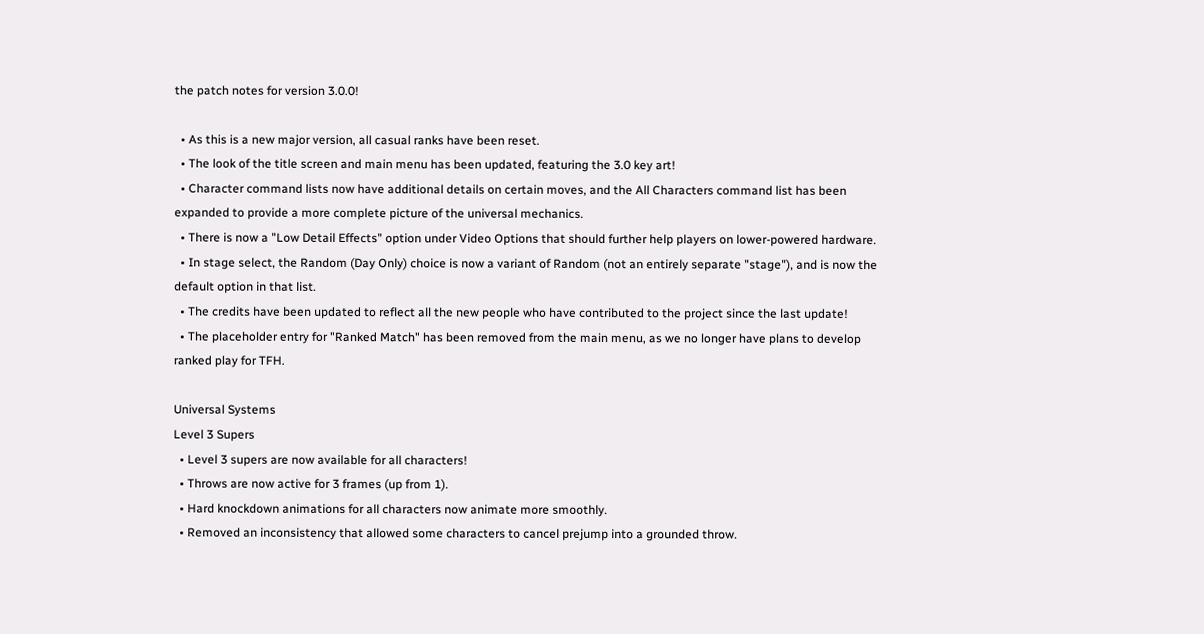the patch notes for version 3.0.0!

  • As this is a new major version, all casual ranks have been reset.
  • The look of the title screen and main menu has been updated, featuring the 3.0 key art!
  • Character command lists now have additional details on certain moves, and the All Characters command list has been expanded to provide a more complete picture of the universal mechanics.
  • There is now a "Low Detail Effects" option under Video Options that should further help players on lower-powered hardware.
  • In stage select, the Random (Day Only) choice is now a variant of Random (not an entirely separate "stage"), and is now the default option in that list.
  • The credits have been updated to reflect all the new people who have contributed to the project since the last update!
  • The placeholder entry for "Ranked Match" has been removed from the main menu, as we no longer have plans to develop ranked play for TFH.

Universal Systems
Level 3 Supers
  • Level 3 supers are now available for all characters!
  • Throws are now active for 3 frames (up from 1).
  • Hard knockdown animations for all characters now animate more smoothly.
  • Removed an inconsistency that allowed some characters to cancel prejump into a grounded throw.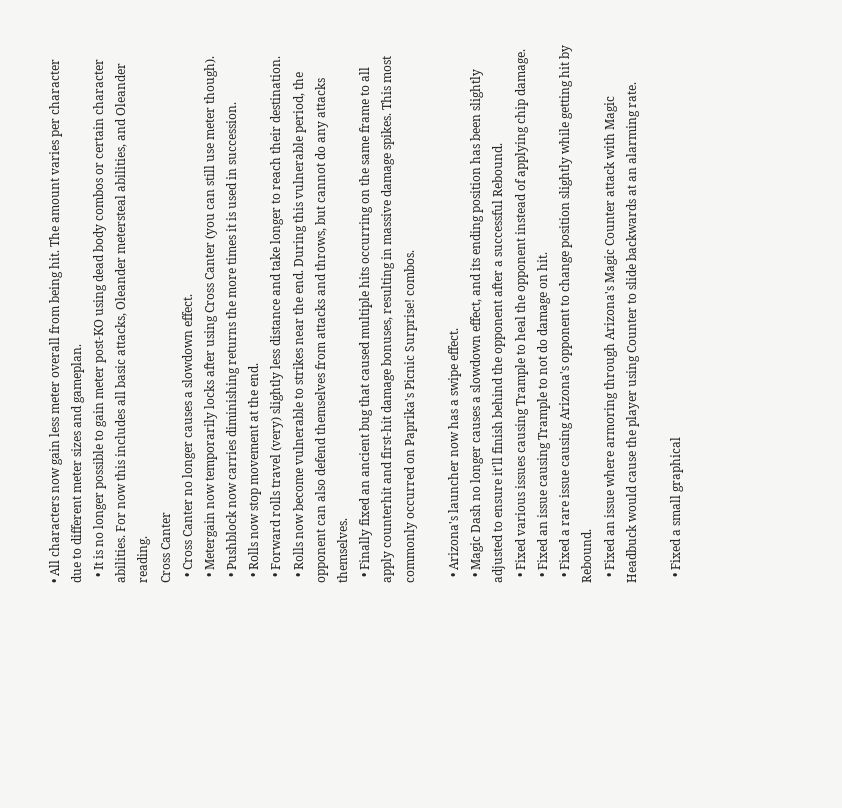• All characters now gain less meter overall from being hit. The amount varies per character due to different meter sizes and gameplan.
  • It is no longer possible to gain meter post-KO using dead body combos or certain character abilities. For now this includes all basic attacks, Oleander metersteal abilities, and Oleander reading.
Cross Canter
  • Cross Canter no longer causes a slowdown effect.
  • Metergain now temporarily locks after using Cross Canter (you can still use meter though).
  • Pushblock now carries diminishing returns the more times it is used in succession.
  • Rolls now stop movement at the end.
  • Forward rolls travel (very) slightly less distance and take longer to reach their destination.
  • Rolls now become vulnerable to strikes near the end. During this vulnerable period, the opponent can also defend themselves from attacks and throws, but cannot do any attacks themselves.
  • Finally fixed an ancient bug that caused multiple hits occurring on the same frame to all apply counterhit and first-hit damage bonuses, resulting in massive damage spikes. This most commonly occurred on Paprika's Picnic Surprise! combos.

  • Arizona's launcher now has a swipe effect.
  • Magic Dash no longer causes a slowdown effect, and its ending position has been slightly adjusted to ensure it'll finish behind the opponent after a successful Rebound.
  • Fixed various issues causing Trample to heal the opponent instead of applying chip damage.
  • Fixed an issue causing Trample to not do damage on hit.
  • Fixed a rare issue causing Arizona's opponent to change position slightly while getting hit by Rebound.
  • Fixed an issue where armoring through Arizona's Magic Counter attack with Magic Headbuck would cause the player using Counter to slide backwards at an alarming rate.

  • Fixed a small graphical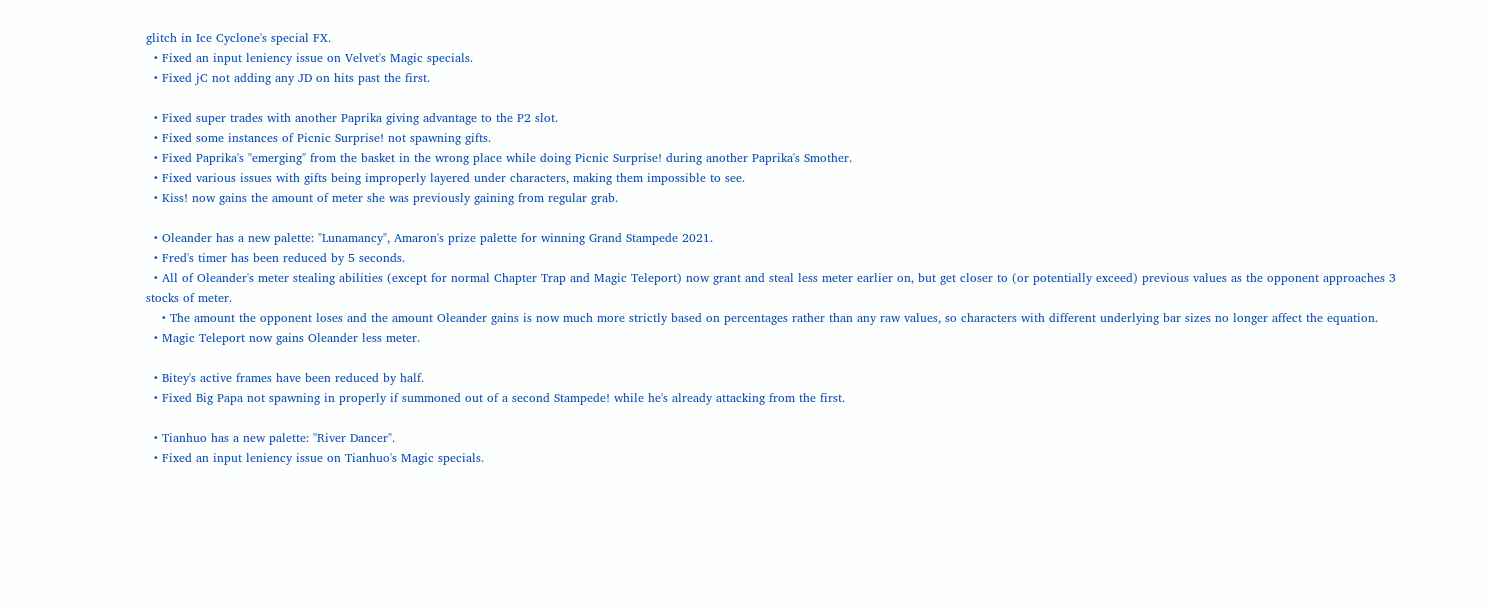glitch in Ice Cyclone's special FX.
  • Fixed an input leniency issue on Velvet's Magic specials.
  • Fixed jC not adding any JD on hits past the first.

  • Fixed super trades with another Paprika giving advantage to the P2 slot.
  • Fixed some instances of Picnic Surprise! not spawning gifts.
  • Fixed Paprika's "emerging" from the basket in the wrong place while doing Picnic Surprise! during another Paprika's Smother.
  • Fixed various issues with gifts being improperly layered under characters, making them impossible to see.
  • Kiss! now gains the amount of meter she was previously gaining from regular grab.

  • Oleander has a new palette: "Lunamancy", Amaron's prize palette for winning Grand Stampede 2021.
  • Fred's timer has been reduced by 5 seconds.
  • All of Oleander's meter stealing abilities (except for normal Chapter Trap and Magic Teleport) now grant and steal less meter earlier on, but get closer to (or potentially exceed) previous values as the opponent approaches 3 stocks of meter.
    • The amount the opponent loses and the amount Oleander gains is now much more strictly based on percentages rather than any raw values, so characters with different underlying bar sizes no longer affect the equation.
  • Magic Teleport now gains Oleander less meter.

  • Bitey's active frames have been reduced by half.
  • Fixed Big Papa not spawning in properly if summoned out of a second Stampede! while he's already attacking from the first.

  • Tianhuo has a new palette: "River Dancer".
  • Fixed an input leniency issue on Tianhuo's Magic specials.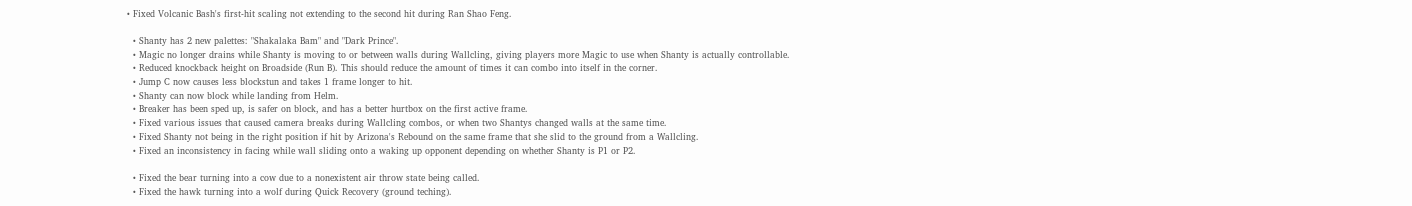• Fixed Volcanic Bash's first-hit scaling not extending to the second hit during Ran Shao Feng.

  • Shanty has 2 new palettes: "Shakalaka Bam" and "Dark Prince".
  • Magic no longer drains while Shanty is moving to or between walls during Wallcling, giving players more Magic to use when Shanty is actually controllable.
  • Reduced knockback height on Broadside (Run B). This should reduce the amount of times it can combo into itself in the corner.
  • Jump C now causes less blockstun and takes 1 frame longer to hit.
  • Shanty can now block while landing from Helm.
  • Breaker has been sped up, is safer on block, and has a better hurtbox on the first active frame.
  • Fixed various issues that caused camera breaks during Wallcling combos, or when two Shantys changed walls at the same time.
  • Fixed Shanty not being in the right position if hit by Arizona's Rebound on the same frame that she slid to the ground from a Wallcling.
  • Fixed an inconsistency in facing while wall sliding onto a waking up opponent depending on whether Shanty is P1 or P2.

  • Fixed the bear turning into a cow due to a nonexistent air throw state being called.
  • Fixed the hawk turning into a wolf during Quick Recovery (ground teching).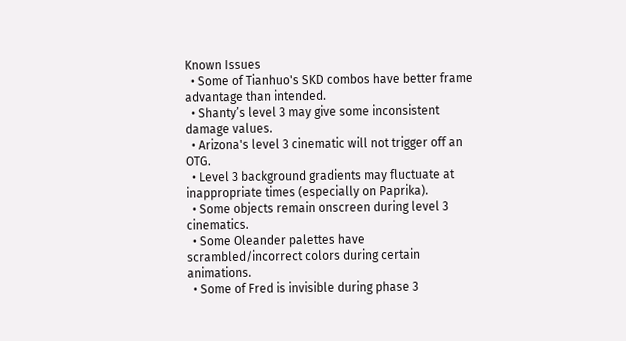Known Issues
  • Some of Tianhuo's SKD combos have better frame advantage than intended.
  • Shanty’s level 3 may give some inconsistent damage values.
  • Arizona's level 3 cinematic will not trigger off an OTG.
  • Level 3 background gradients may fluctuate at inappropriate times (especially on Paprika).
  • Some objects remain onscreen during level 3 cinematics.
  • Some Oleander palettes have scrambled/incorrect colors during certain animations.
  • Some of Fred is invisible during phase 3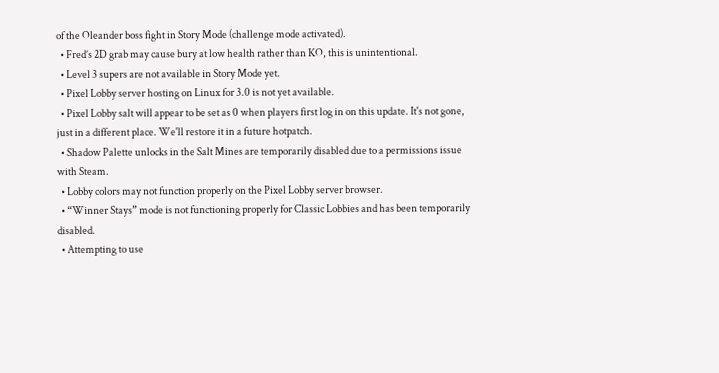of the Oleander boss fight in Story Mode (challenge mode activated).
  • Fred’s 2D grab may cause bury at low health rather than KO, this is unintentional.
  • Level 3 supers are not available in Story Mode yet.
  • Pixel Lobby server hosting on Linux for 3.0 is not yet available.
  • Pixel Lobby salt will appear to be set as 0 when players first log in on this update. It's not gone, just in a different place. We'll restore it in a future hotpatch.
  • Shadow Palette unlocks in the Salt Mines are temporarily disabled due to a permissions issue with Steam.
  • Lobby colors may not function properly on the Pixel Lobby server browser.
  • “Winner Stays” mode is not functioning properly for Classic Lobbies and has been temporarily disabled.
  • Attempting to use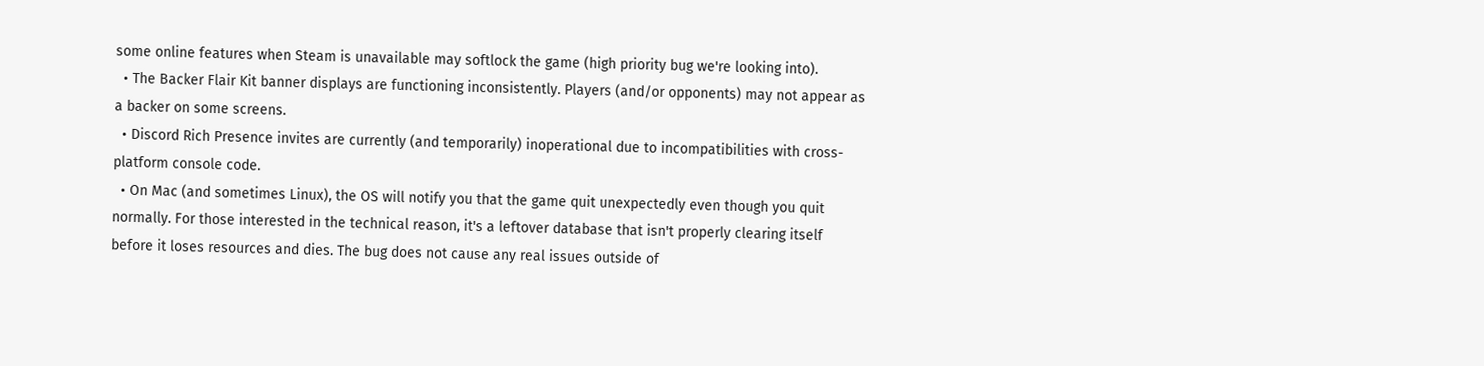some online features when Steam is unavailable may softlock the game (high priority bug we're looking into).
  • The Backer Flair Kit banner displays are functioning inconsistently. Players (and/or opponents) may not appear as a backer on some screens.
  • Discord Rich Presence invites are currently (and temporarily) inoperational due to incompatibilities with cross-platform console code.
  • On Mac (and sometimes Linux), the OS will notify you that the game quit unexpectedly even though you quit normally. For those interested in the technical reason, it's a leftover database that isn't properly clearing itself before it loses resources and dies. The bug does not cause any real issues outside of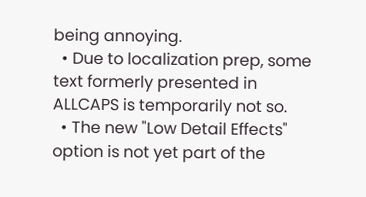being annoying.
  • Due to localization prep, some text formerly presented in ALLCAPS is temporarily not so.
  • The new "Low Detail Effects" option is not yet part of the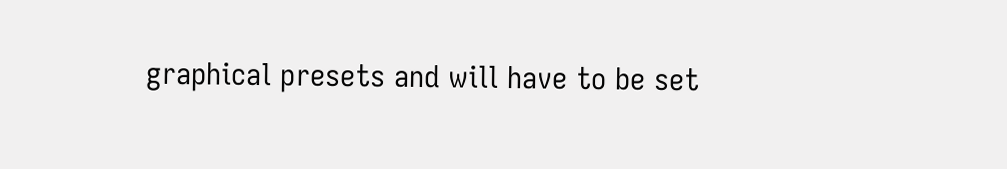graphical presets and will have to be set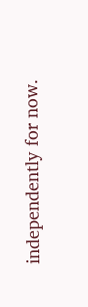independently for now.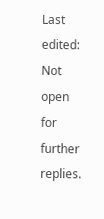Last edited:
Not open for further replies.